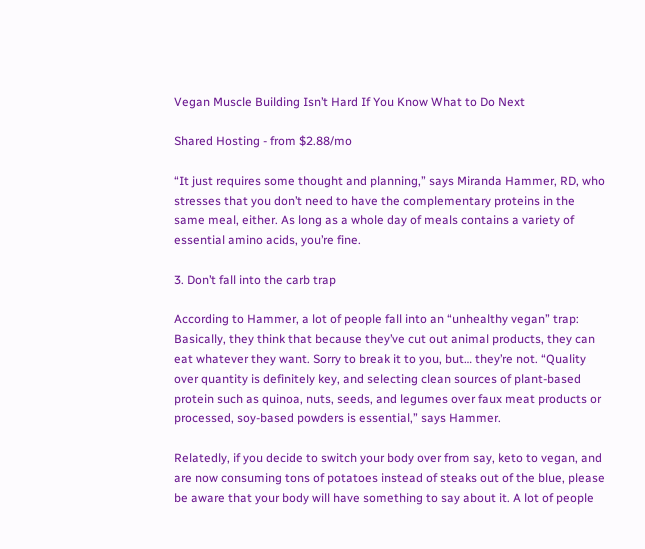Vegan Muscle Building Isn’t Hard If You Know What to Do Next

Shared Hosting - from $2.88/mo

“It just requires some thought and planning,” says Miranda Hammer, RD, who stresses that you don’t need to have the complementary proteins in the same meal, either. As long as a whole day of meals contains a variety of essential amino acids, you’re fine.

3. Don’t fall into the carb trap

According to Hammer, a lot of people fall into an “unhealthy vegan” trap: Basically, they think that because they’ve cut out animal products, they can eat whatever they want. Sorry to break it to you, but… they’re not. “Quality over quantity is definitely key, and selecting clean sources of plant-based protein such as quinoa, nuts, seeds, and legumes over faux meat products or processed, soy-based powders is essential,” says Hammer.

Relatedly, if you decide to switch your body over from say, keto to vegan, and are now consuming tons of potatoes instead of steaks out of the blue, please be aware that your body will have something to say about it. A lot of people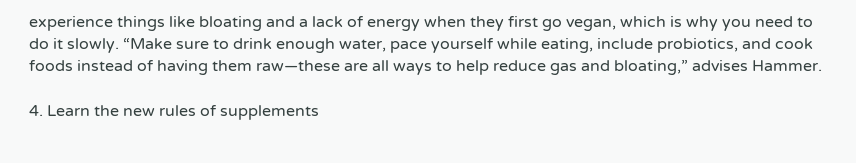experience things like bloating and a lack of energy when they first go vegan, which is why you need to do it slowly. “Make sure to drink enough water, pace yourself while eating, include probiotics, and cook foods instead of having them raw—these are all ways to help reduce gas and bloating,” advises Hammer.

4. Learn the new rules of supplements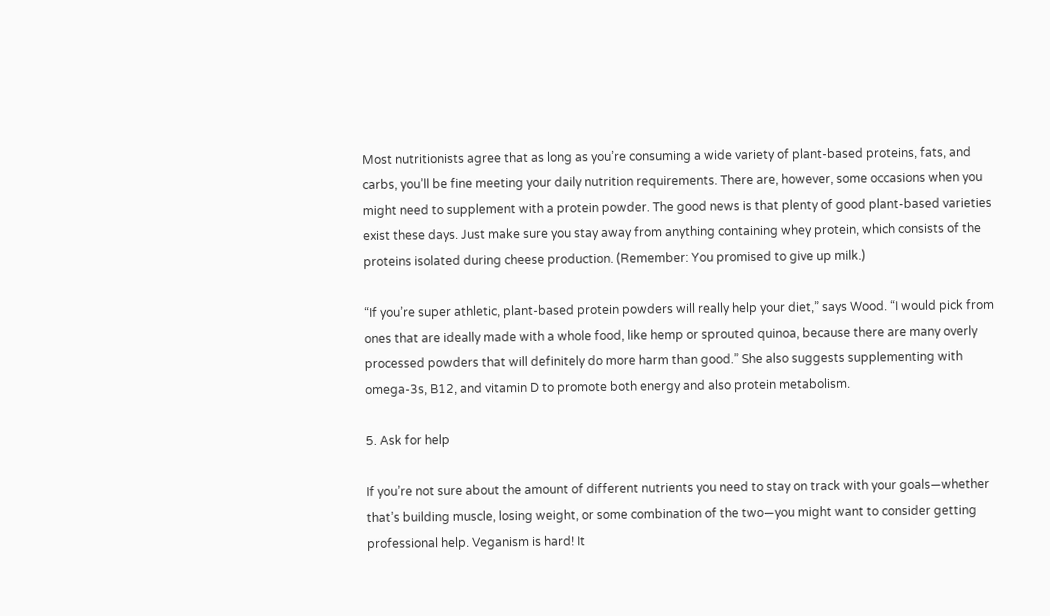Most nutritionists agree that as long as you’re consuming a wide variety of plant-based proteins, fats, and carbs, you’ll be fine meeting your daily nutrition requirements. There are, however, some occasions when you might need to supplement with a protein powder. The good news is that plenty of good plant-based varieties exist these days. Just make sure you stay away from anything containing whey protein, which consists of the proteins isolated during cheese production. (Remember: You promised to give up milk.)

“If you’re super athletic, plant-based protein powders will really help your diet,” says Wood. “I would pick from ones that are ideally made with a whole food, like hemp or sprouted quinoa, because there are many overly processed powders that will definitely do more harm than good.” She also suggests supplementing with omega-3s, B12, and vitamin D to promote both energy and also protein metabolism.

5. Ask for help

If you’re not sure about the amount of different nutrients you need to stay on track with your goals—whether that’s building muscle, losing weight, or some combination of the two—you might want to consider getting professional help. Veganism is hard! It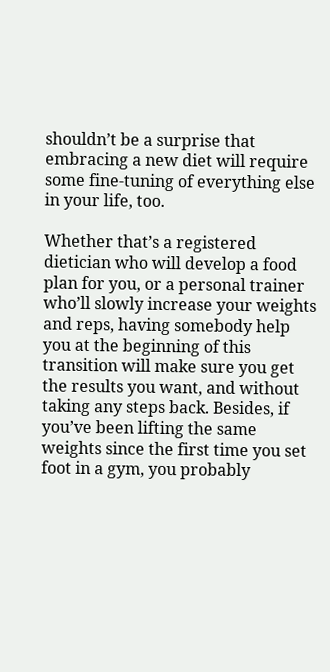shouldn’t be a surprise that embracing a new diet will require some fine-tuning of everything else in your life, too.

Whether that’s a registered dietician who will develop a food plan for you, or a personal trainer who’ll slowly increase your weights and reps, having somebody help you at the beginning of this transition will make sure you get the results you want, and without taking any steps back. Besides, if you’ve been lifting the same weights since the first time you set foot in a gym, you probably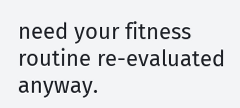need your fitness routine re-evaluated anyway.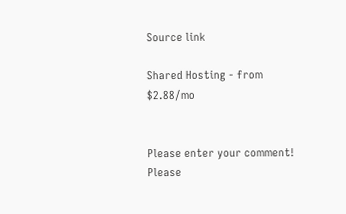Source link

Shared Hosting - from $2.88/mo


Please enter your comment!
Please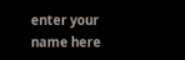enter your name here